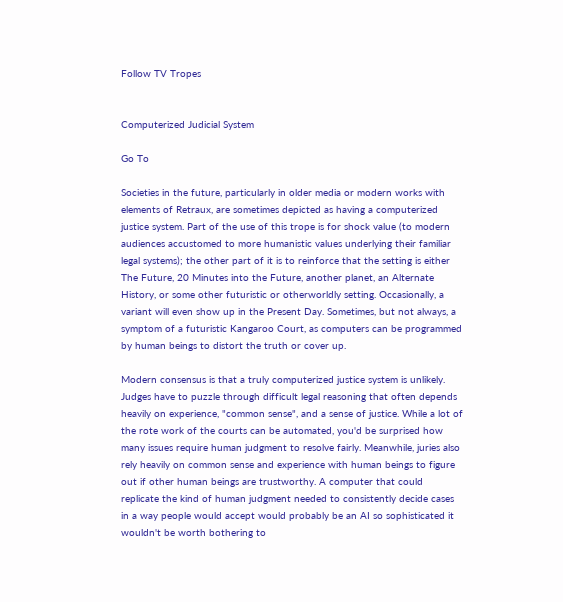Follow TV Tropes


Computerized Judicial System

Go To

Societies in the future, particularly in older media or modern works with elements of Retraux, are sometimes depicted as having a computerized justice system. Part of the use of this trope is for shock value (to modern audiences accustomed to more humanistic values underlying their familiar legal systems); the other part of it is to reinforce that the setting is either The Future, 20 Minutes into the Future, another planet, an Alternate History, or some other futuristic or otherworldly setting. Occasionally, a variant will even show up in the Present Day. Sometimes, but not always, a symptom of a futuristic Kangaroo Court, as computers can be programmed by human beings to distort the truth or cover up.

Modern consensus is that a truly computerized justice system is unlikely. Judges have to puzzle through difficult legal reasoning that often depends heavily on experience, "common sense", and a sense of justice. While a lot of the rote work of the courts can be automated, you'd be surprised how many issues require human judgment to resolve fairly. Meanwhile, juries also rely heavily on common sense and experience with human beings to figure out if other human beings are trustworthy. A computer that could replicate the kind of human judgment needed to consistently decide cases in a way people would accept would probably be an AI so sophisticated it wouldn't be worth bothering to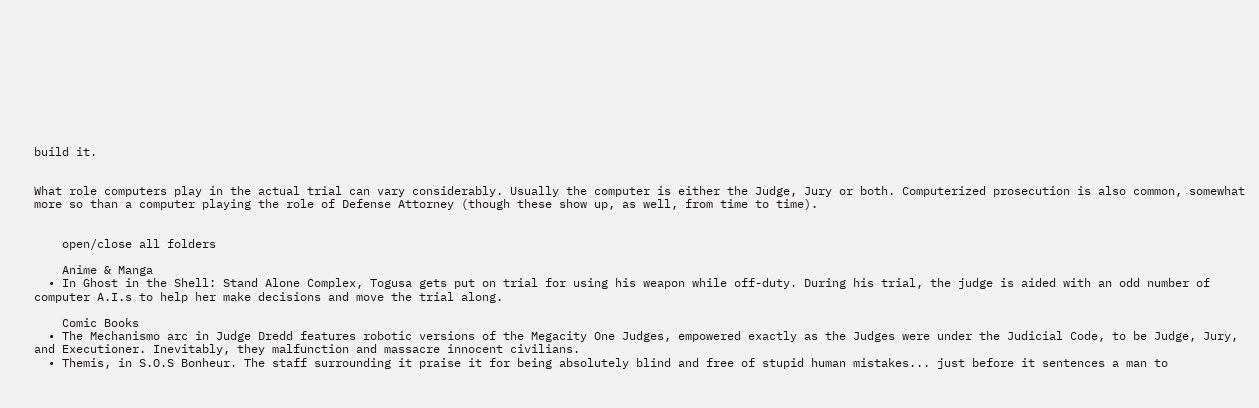build it.


What role computers play in the actual trial can vary considerably. Usually the computer is either the Judge, Jury or both. Computerized prosecution is also common, somewhat more so than a computer playing the role of Defense Attorney (though these show up, as well, from time to time).


    open/close all folders

    Anime & Manga
  • In Ghost in the Shell: Stand Alone Complex, Togusa gets put on trial for using his weapon while off-duty. During his trial, the judge is aided with an odd number of computer A.I.s to help her make decisions and move the trial along.

    Comic Books
  • The Mechanismo arc in Judge Dredd features robotic versions of the Megacity One Judges, empowered exactly as the Judges were under the Judicial Code, to be Judge, Jury, and Executioner. Inevitably, they malfunction and massacre innocent civilians.
  • Themis, in S.O.S Bonheur. The staff surrounding it praise it for being absolutely blind and free of stupid human mistakes... just before it sentences a man to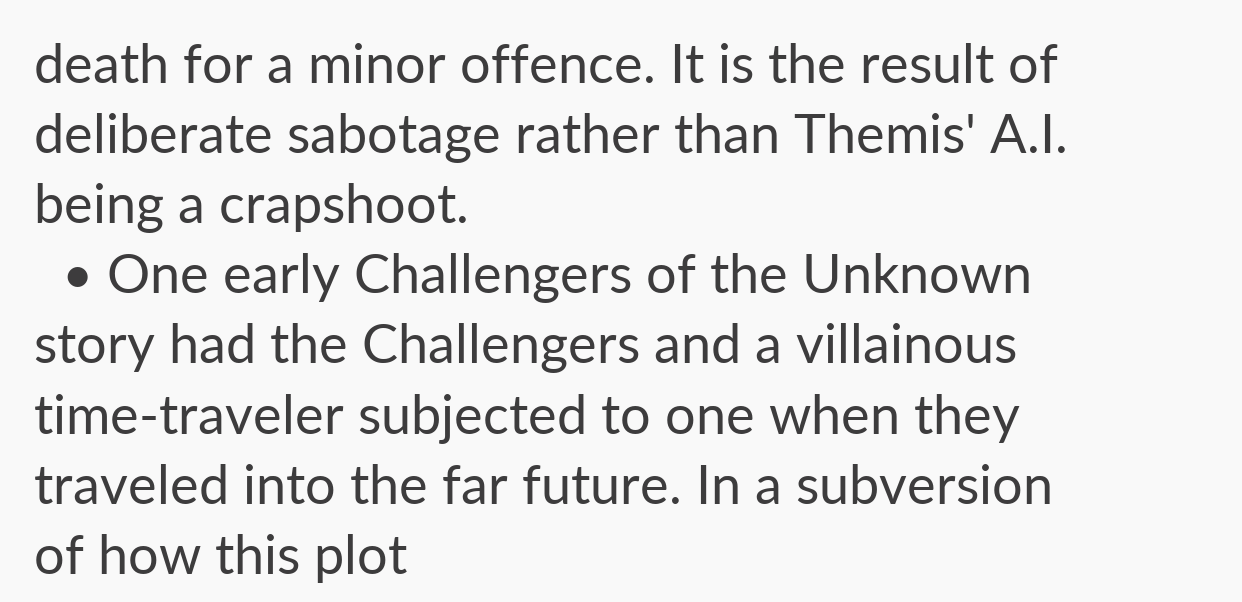death for a minor offence. It is the result of deliberate sabotage rather than Themis' A.I. being a crapshoot.
  • One early Challengers of the Unknown story had the Challengers and a villainous time-traveler subjected to one when they traveled into the far future. In a subversion of how this plot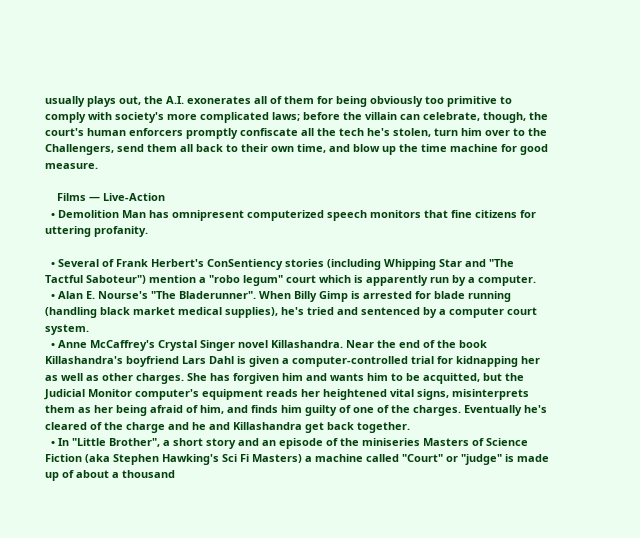usually plays out, the A.I. exonerates all of them for being obviously too primitive to comply with society's more complicated laws; before the villain can celebrate, though, the court's human enforcers promptly confiscate all the tech he's stolen, turn him over to the Challengers, send them all back to their own time, and blow up the time machine for good measure.

    Films — Live-Action
  • Demolition Man has omnipresent computerized speech monitors that fine citizens for uttering profanity.

  • Several of Frank Herbert's ConSentiency stories (including Whipping Star and "The Tactful Saboteur") mention a "robo legum" court which is apparently run by a computer.
  • Alan E. Nourse's "The Bladerunner". When Billy Gimp is arrested for blade running (handling black market medical supplies), he's tried and sentenced by a computer court system.
  • Anne McCaffrey's Crystal Singer novel Killashandra. Near the end of the book Killashandra's boyfriend Lars Dahl is given a computer-controlled trial for kidnapping her as well as other charges. She has forgiven him and wants him to be acquitted, but the Judicial Monitor computer's equipment reads her heightened vital signs, misinterprets them as her being afraid of him, and finds him guilty of one of the charges. Eventually he's cleared of the charge and he and Killashandra get back together.
  • In "Little Brother", a short story and an episode of the miniseries Masters of Science Fiction (aka Stephen Hawking's Sci Fi Masters) a machine called "Court" or "judge" is made up of about a thousand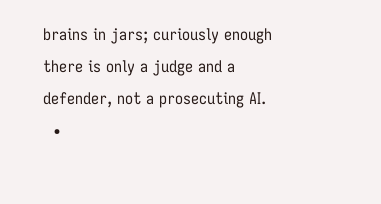brains in jars; curiously enough there is only a judge and a defender, not a prosecuting AI.
  •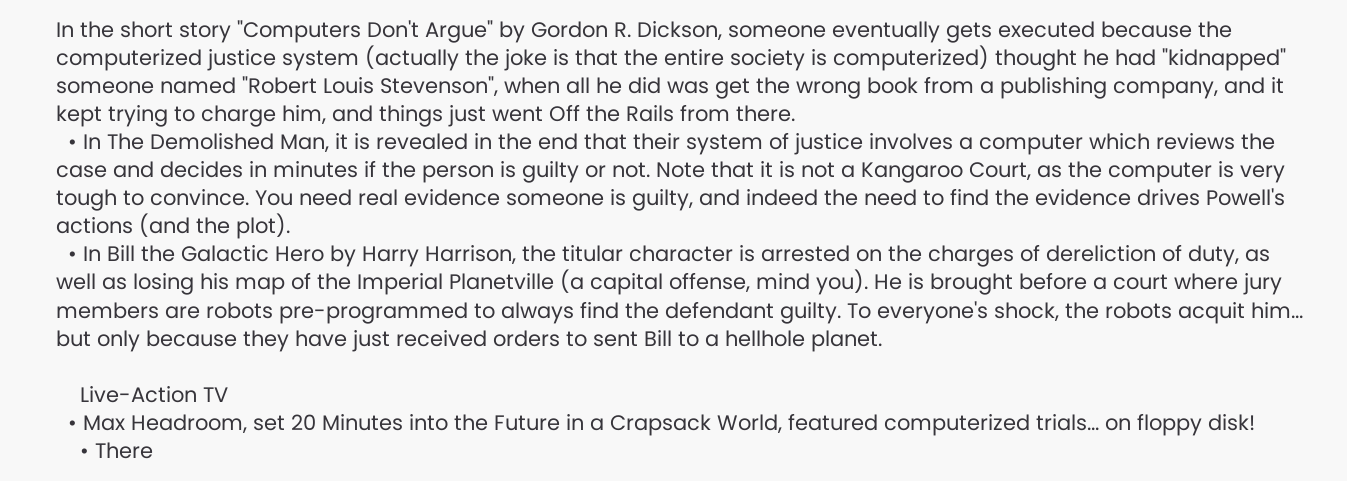In the short story "Computers Don't Argue" by Gordon R. Dickson, someone eventually gets executed because the computerized justice system (actually the joke is that the entire society is computerized) thought he had "kidnapped" someone named "Robert Louis Stevenson", when all he did was get the wrong book from a publishing company, and it kept trying to charge him, and things just went Off the Rails from there.
  • In The Demolished Man, it is revealed in the end that their system of justice involves a computer which reviews the case and decides in minutes if the person is guilty or not. Note that it is not a Kangaroo Court, as the computer is very tough to convince. You need real evidence someone is guilty, and indeed the need to find the evidence drives Powell's actions (and the plot).
  • In Bill the Galactic Hero by Harry Harrison, the titular character is arrested on the charges of dereliction of duty, as well as losing his map of the Imperial Planetville (a capital offense, mind you). He is brought before a court where jury members are robots pre-programmed to always find the defendant guilty. To everyone's shock, the robots acquit him... but only because they have just received orders to sent Bill to a hellhole planet.

    Live-Action TV
  • Max Headroom, set 20 Minutes into the Future in a Crapsack World, featured computerized trials... on floppy disk!
    • There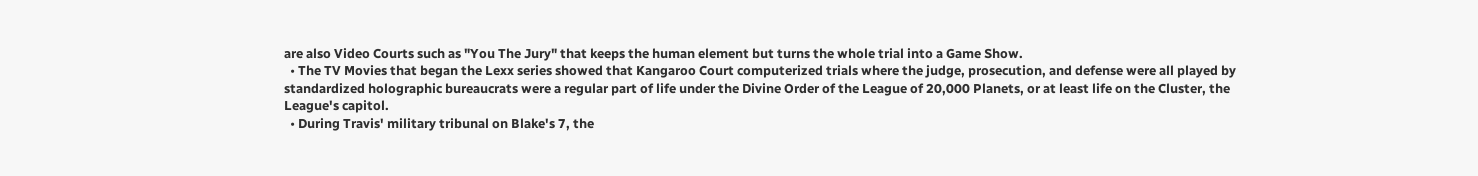are also Video Courts such as "You The Jury" that keeps the human element but turns the whole trial into a Game Show.
  • The TV Movies that began the Lexx series showed that Kangaroo Court computerized trials where the judge, prosecution, and defense were all played by standardized holographic bureaucrats were a regular part of life under the Divine Order of the League of 20,000 Planets, or at least life on the Cluster, the League's capitol.
  • During Travis' military tribunal on Blake's 7, the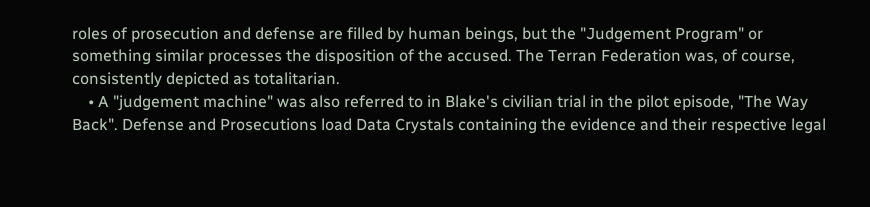roles of prosecution and defense are filled by human beings, but the "Judgement Program" or something similar processes the disposition of the accused. The Terran Federation was, of course, consistently depicted as totalitarian.
    • A "judgement machine" was also referred to in Blake's civilian trial in the pilot episode, "The Way Back". Defense and Prosecutions load Data Crystals containing the evidence and their respective legal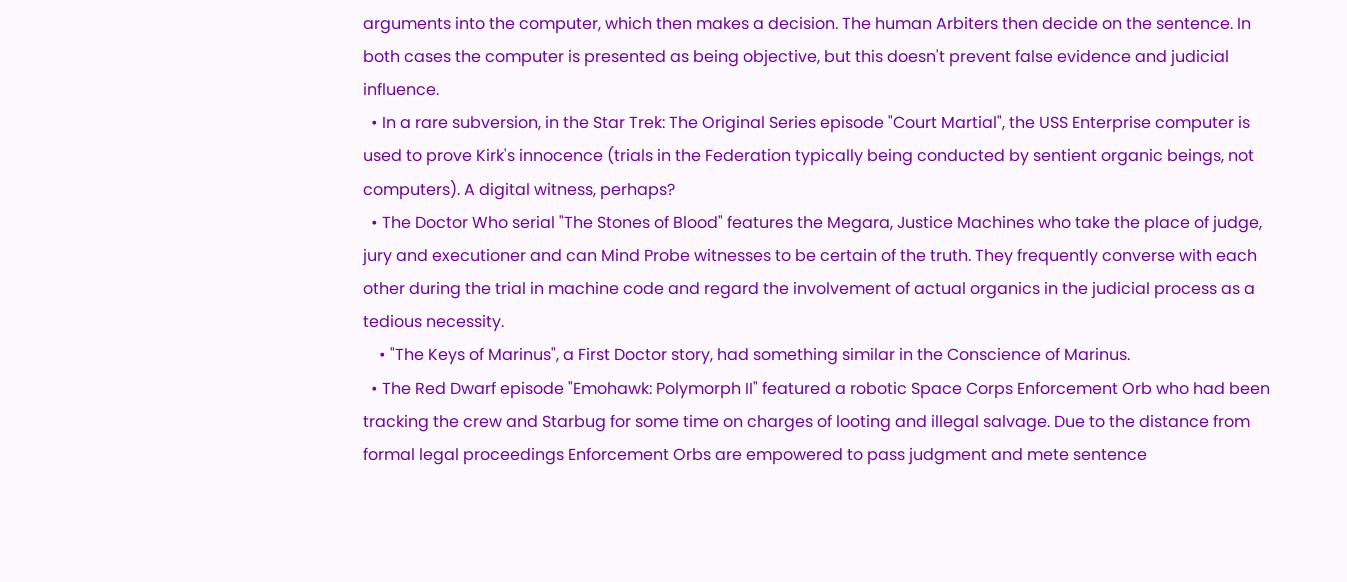arguments into the computer, which then makes a decision. The human Arbiters then decide on the sentence. In both cases the computer is presented as being objective, but this doesn't prevent false evidence and judicial influence.
  • In a rare subversion, in the Star Trek: The Original Series episode "Court Martial", the USS Enterprise computer is used to prove Kirk's innocence (trials in the Federation typically being conducted by sentient organic beings, not computers). A digital witness, perhaps?
  • The Doctor Who serial "The Stones of Blood" features the Megara, Justice Machines who take the place of judge, jury and executioner and can Mind Probe witnesses to be certain of the truth. They frequently converse with each other during the trial in machine code and regard the involvement of actual organics in the judicial process as a tedious necessity.
    • "The Keys of Marinus", a First Doctor story, had something similar in the Conscience of Marinus.
  • The Red Dwarf episode "Emohawk: Polymorph II" featured a robotic Space Corps Enforcement Orb who had been tracking the crew and Starbug for some time on charges of looting and illegal salvage. Due to the distance from formal legal proceedings Enforcement Orbs are empowered to pass judgment and mete sentence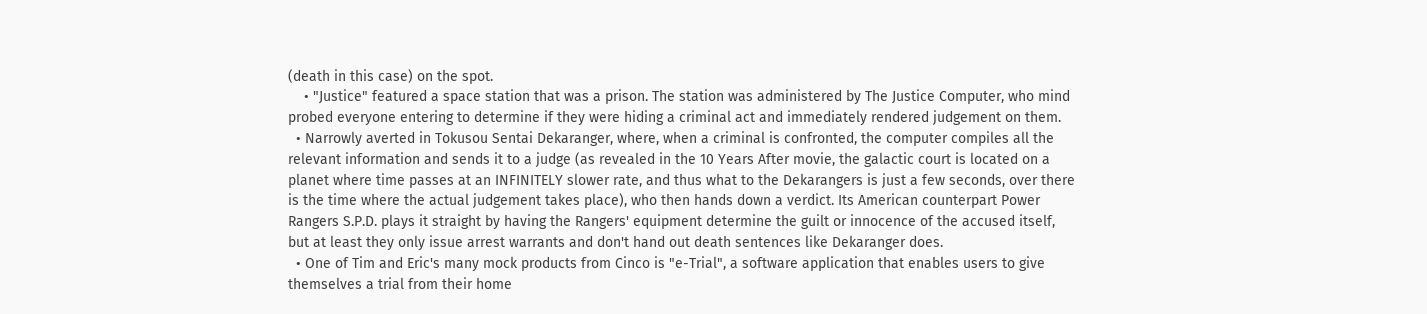(death in this case) on the spot.
    • "Justice" featured a space station that was a prison. The station was administered by The Justice Computer, who mind probed everyone entering to determine if they were hiding a criminal act and immediately rendered judgement on them.
  • Narrowly averted in Tokusou Sentai Dekaranger, where, when a criminal is confronted, the computer compiles all the relevant information and sends it to a judge (as revealed in the 10 Years After movie, the galactic court is located on a planet where time passes at an INFINITELY slower rate, and thus what to the Dekarangers is just a few seconds, over there is the time where the actual judgement takes place), who then hands down a verdict. Its American counterpart Power Rangers S.P.D. plays it straight by having the Rangers' equipment determine the guilt or innocence of the accused itself, but at least they only issue arrest warrants and don't hand out death sentences like Dekaranger does.
  • One of Tim and Eric's many mock products from Cinco is "e-Trial", a software application that enables users to give themselves a trial from their home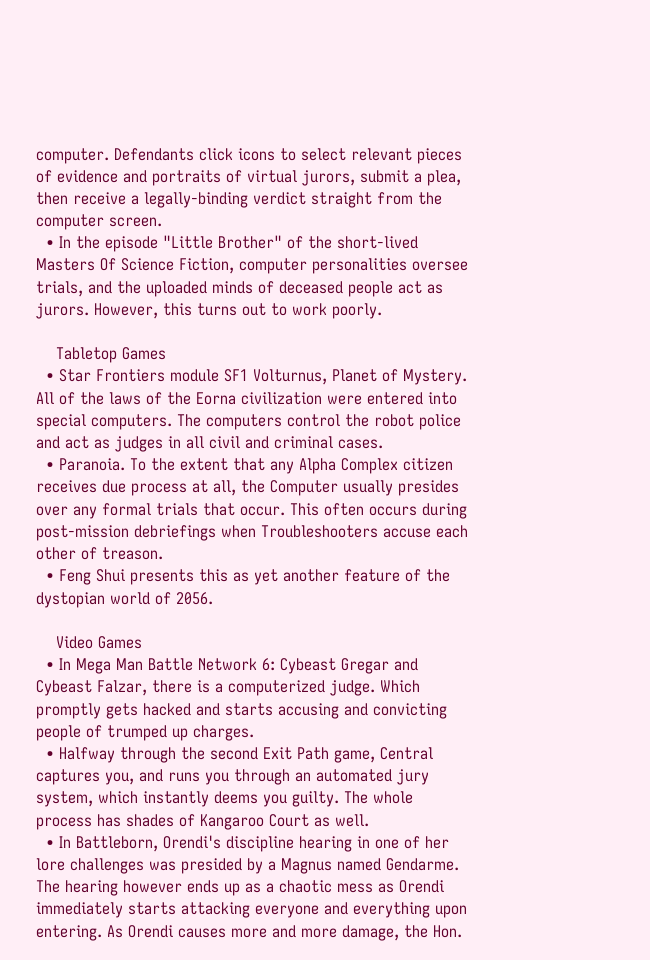computer. Defendants click icons to select relevant pieces of evidence and portraits of virtual jurors, submit a plea, then receive a legally-binding verdict straight from the computer screen.
  • In the episode "Little Brother" of the short-lived Masters Of Science Fiction, computer personalities oversee trials, and the uploaded minds of deceased people act as jurors. However, this turns out to work poorly.

    Tabletop Games
  • Star Frontiers module SF1 Volturnus, Planet of Mystery. All of the laws of the Eorna civilization were entered into special computers. The computers control the robot police and act as judges in all civil and criminal cases.
  • Paranoia. To the extent that any Alpha Complex citizen receives due process at all, the Computer usually presides over any formal trials that occur. This often occurs during post-mission debriefings when Troubleshooters accuse each other of treason.
  • Feng Shui presents this as yet another feature of the dystopian world of 2056.

    Video Games
  • In Mega Man Battle Network 6: Cybeast Gregar and Cybeast Falzar, there is a computerized judge. Which promptly gets hacked and starts accusing and convicting people of trumped up charges.
  • Halfway through the second Exit Path game, Central captures you, and runs you through an automated jury system, which instantly deems you guilty. The whole process has shades of Kangaroo Court as well.
  • In Battleborn, Orendi's discipline hearing in one of her lore challenges was presided by a Magnus named Gendarme. The hearing however ends up as a chaotic mess as Orendi immediately starts attacking everyone and everything upon entering. As Orendi causes more and more damage, the Hon.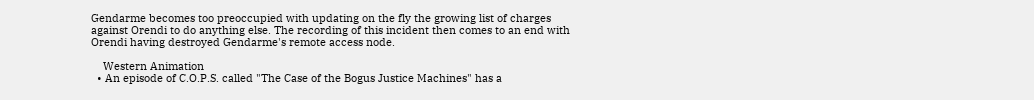Gendarme becomes too preoccupied with updating on the fly the growing list of charges against Orendi to do anything else. The recording of this incident then comes to an end with Orendi having destroyed Gendarme's remote access node.

    Western Animation
  • An episode of C.O.P.S. called "The Case of the Bogus Justice Machines" has a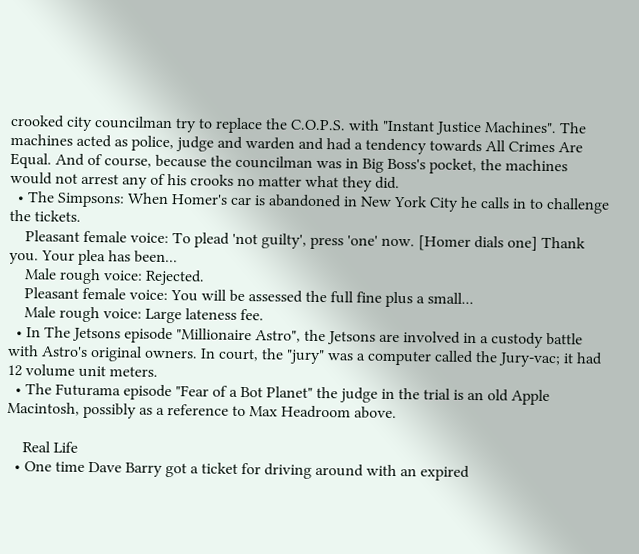crooked city councilman try to replace the C.O.P.S. with "Instant Justice Machines". The machines acted as police, judge and warden and had a tendency towards All Crimes Are Equal. And of course, because the councilman was in Big Boss's pocket, the machines would not arrest any of his crooks no matter what they did.
  • The Simpsons: When Homer's car is abandoned in New York City he calls in to challenge the tickets.
    Pleasant female voice: To plead 'not guilty', press 'one' now. [Homer dials one] Thank you. Your plea has been...
    Male rough voice: Rejected.
    Pleasant female voice: You will be assessed the full fine plus a small...
    Male rough voice: Large lateness fee.
  • In The Jetsons episode "Millionaire Astro", the Jetsons are involved in a custody battle with Astro's original owners. In court, the "jury" was a computer called the Jury-vac; it had 12 volume unit meters.
  • The Futurama episode "Fear of a Bot Planet" the judge in the trial is an old Apple Macintosh, possibly as a reference to Max Headroom above.

    Real Life
  • One time Dave Barry got a ticket for driving around with an expired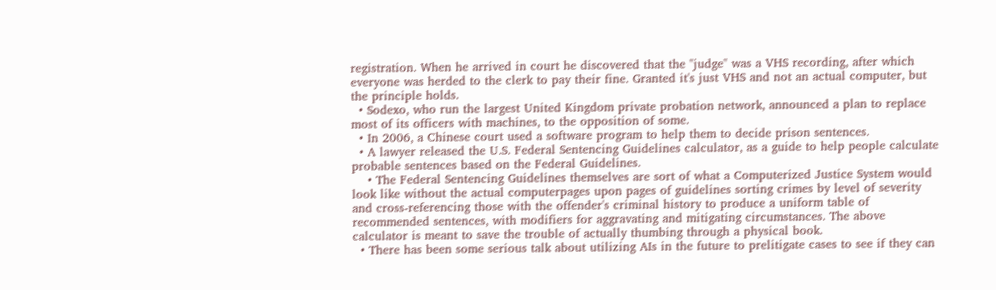registration. When he arrived in court he discovered that the "judge" was a VHS recording, after which everyone was herded to the clerk to pay their fine. Granted it's just VHS and not an actual computer, but the principle holds.
  • Sodexo, who run the largest United Kingdom private probation network, announced a plan to replace most of its officers with machines, to the opposition of some.
  • In 2006, a Chinese court used a software program to help them to decide prison sentences.
  • A lawyer released the U.S. Federal Sentencing Guidelines calculator, as a guide to help people calculate probable sentences based on the Federal Guidelines.
    • The Federal Sentencing Guidelines themselves are sort of what a Computerized Justice System would look like without the actual computerpages upon pages of guidelines sorting crimes by level of severity and cross-referencing those with the offender's criminal history to produce a uniform table of recommended sentences, with modifiers for aggravating and mitigating circumstances. The above calculator is meant to save the trouble of actually thumbing through a physical book.
  • There has been some serious talk about utilizing AIs in the future to prelitigate cases to see if they can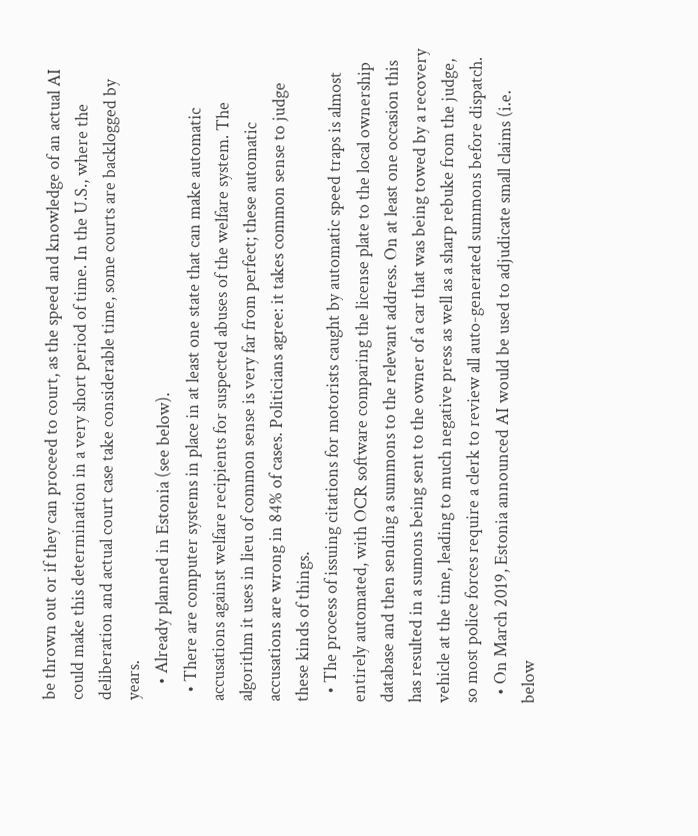be thrown out or if they can proceed to court, as the speed and knowledge of an actual AI could make this determination in a very short period of time. In the U.S., where the deliberation and actual court case take considerable time, some courts are backlogged by years.
    • Already planned in Estonia (see below).
  • There are computer systems in place in at least one state that can make automatic accusations against welfare recipients for suspected abuses of the welfare system. The algorithm it uses in lieu of common sense is very far from perfect; these automatic accusations are wrong in 84% of cases. Politicians agree: it takes common sense to judge these kinds of things.
  • The process of issuing citations for motorists caught by automatic speed traps is almost entirely automated, with OCR software comparing the license plate to the local ownership database and then sending a summons to the relevant address. On at least one occasion this has resulted in a sumons being sent to the owner of a car that was being towed by a recovery vehicle at the time, leading to much negative press as well as a sharp rebuke from the judge, so most police forces require a clerk to review all auto-generated summons before dispatch.
  • On March 2019, Estonia announced AI would be used to adjudicate small claims (i.e. below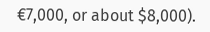€7,000, or about $8,000).